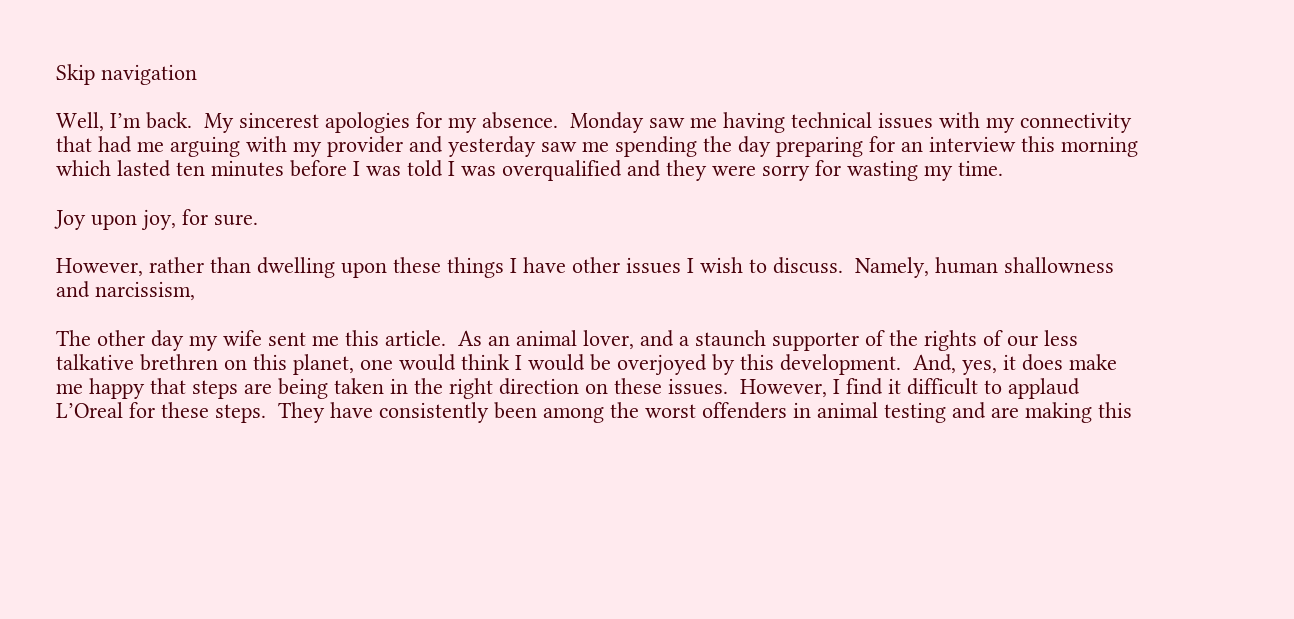Skip navigation

Well, I’m back.  My sincerest apologies for my absence.  Monday saw me having technical issues with my connectivity that had me arguing with my provider and yesterday saw me spending the day preparing for an interview this morning which lasted ten minutes before I was told I was overqualified and they were sorry for wasting my time.

Joy upon joy, for sure.

However, rather than dwelling upon these things I have other issues I wish to discuss.  Namely, human shallowness and narcissism,

The other day my wife sent me this article.  As an animal lover, and a staunch supporter of the rights of our less talkative brethren on this planet, one would think I would be overjoyed by this development.  And, yes, it does make me happy that steps are being taken in the right direction on these issues.  However, I find it difficult to applaud L’Oreal for these steps.  They have consistently been among the worst offenders in animal testing and are making this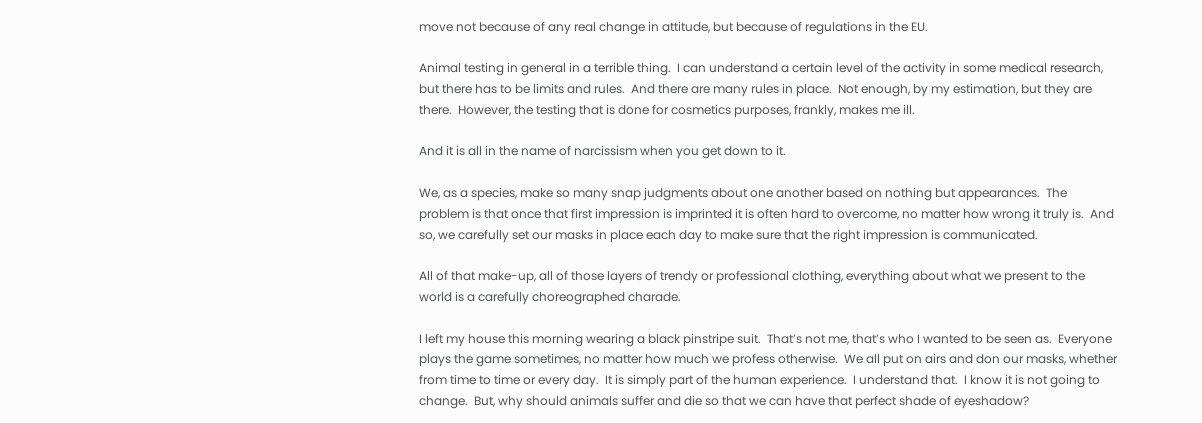move not because of any real change in attitude, but because of regulations in the EU.

Animal testing in general in a terrible thing.  I can understand a certain level of the activity in some medical research, but there has to be limits and rules.  And there are many rules in place.  Not enough, by my estimation, but they are there.  However, the testing that is done for cosmetics purposes, frankly, makes me ill.

And it is all in the name of narcissism when you get down to it.

We, as a species, make so many snap judgments about one another based on nothing but appearances.  The problem is that once that first impression is imprinted it is often hard to overcome, no matter how wrong it truly is.  And so, we carefully set our masks in place each day to make sure that the right impression is communicated.

All of that make-up, all of those layers of trendy or professional clothing, everything about what we present to the world is a carefully choreographed charade.

I left my house this morning wearing a black pinstripe suit.  That’s not me, that’s who I wanted to be seen as.  Everyone plays the game sometimes, no matter how much we profess otherwise.  We all put on airs and don our masks, whether from time to time or every day.  It is simply part of the human experience.  I understand that.  I know it is not going to change.  But, why should animals suffer and die so that we can have that perfect shade of eyeshadow?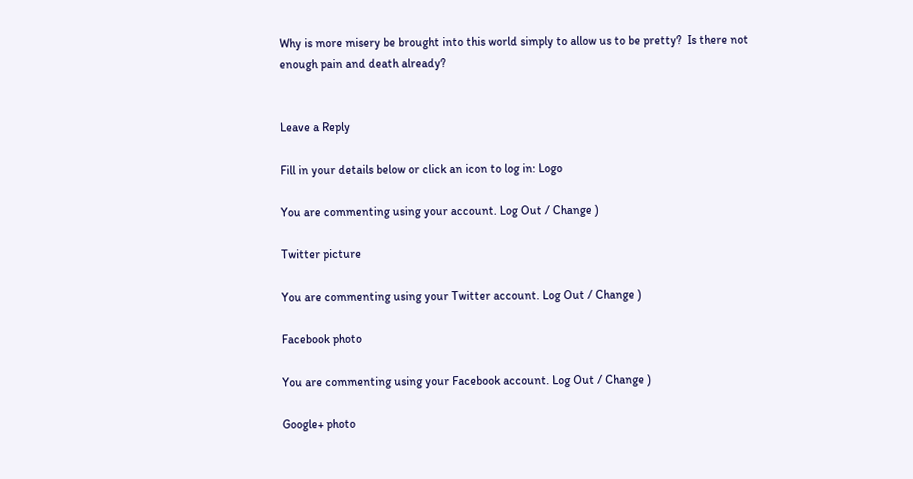Why is more misery be brought into this world simply to allow us to be pretty?  Is there not enough pain and death already?


Leave a Reply

Fill in your details below or click an icon to log in: Logo

You are commenting using your account. Log Out / Change )

Twitter picture

You are commenting using your Twitter account. Log Out / Change )

Facebook photo

You are commenting using your Facebook account. Log Out / Change )

Google+ photo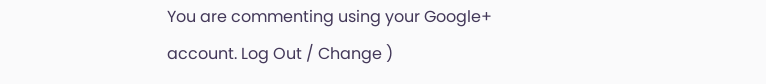You are commenting using your Google+ account. Log Out / Change )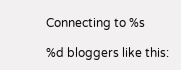Connecting to %s

%d bloggers like this: